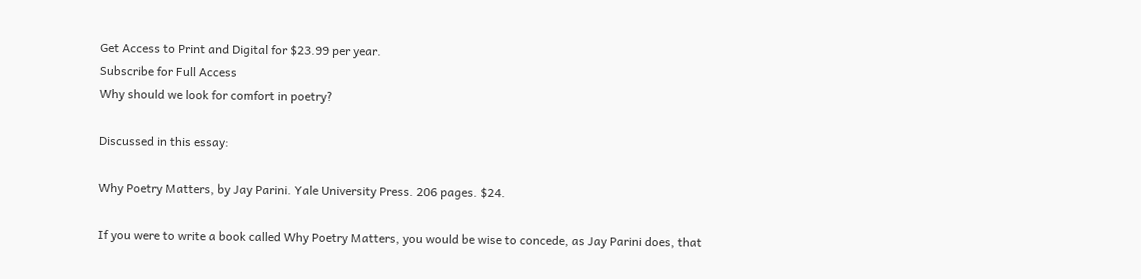Get Access to Print and Digital for $23.99 per year.
Subscribe for Full Access
Why should we look for comfort in poetry?

Discussed in this essay:

Why Poetry Matters, by Jay Parini. Yale University Press. 206 pages. $24.

If you were to write a book called Why Poetry Matters, you would be wise to concede, as Jay Parini does, that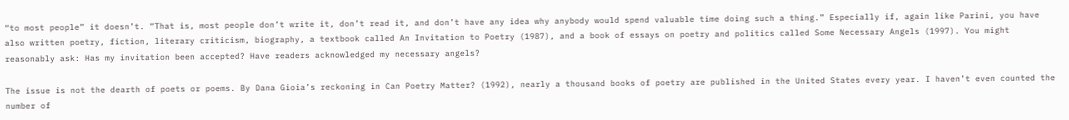“to most people” it doesn’t. “That is, most people don’t write it, don’t read it, and don’t have any idea why anybody would spend valuable time doing such a thing.” Especially if, again like Parini, you have also written poetry, fiction, literary criticism, biography, a textbook called An Invitation to Poetry (1987), and a book of essays on poetry and politics called Some Necessary Angels (1997). You might reasonably ask: Has my invitation been accepted? Have readers acknowledged my necessary angels?

The issue is not the dearth of poets or poems. By Dana Gioia’s reckoning in Can Poetry Matter? (1992), nearly a thousand books of poetry are published in the United States every year. I haven’t even counted the number of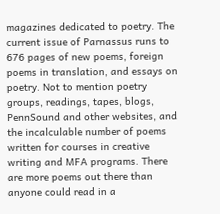magazines dedicated to poetry. The current issue of Parnassus runs to 676 pages of new poems, foreign poems in translation, and essays on poetry. Not to mention poetry groups, readings, tapes, blogs, PennSound and other websites, and the incalculable number of poems written for courses in creative writing and MFA programs. There are more poems out there than anyone could read in a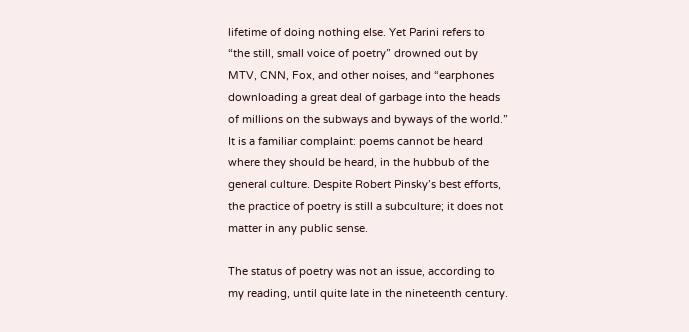lifetime of doing nothing else. Yet Parini refers to “the still, small voice of poetry” drowned out by MTV, CNN, Fox, and other noises, and “earphones downloading a great deal of garbage into the heads of millions on the subways and byways of the world.” It is a familiar complaint: poems cannot be heard where they should be heard, in the hubbub of the general culture. Despite Robert Pinsky’s best efforts, the practice of poetry is still a subculture; it does not matter in any public sense.

The status of poetry was not an issue, according to my reading, until quite late in the nineteenth century.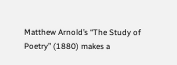Matthew Arnold’s “The Study of Poetry” (1880) makes a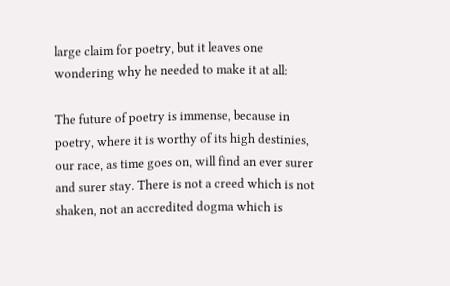large claim for poetry, but it leaves one wondering why he needed to make it at all:

The future of poetry is immense, because in poetry, where it is worthy of its high destinies, our race, as time goes on, will find an ever surer and surer stay. There is not a creed which is not shaken, not an accredited dogma which is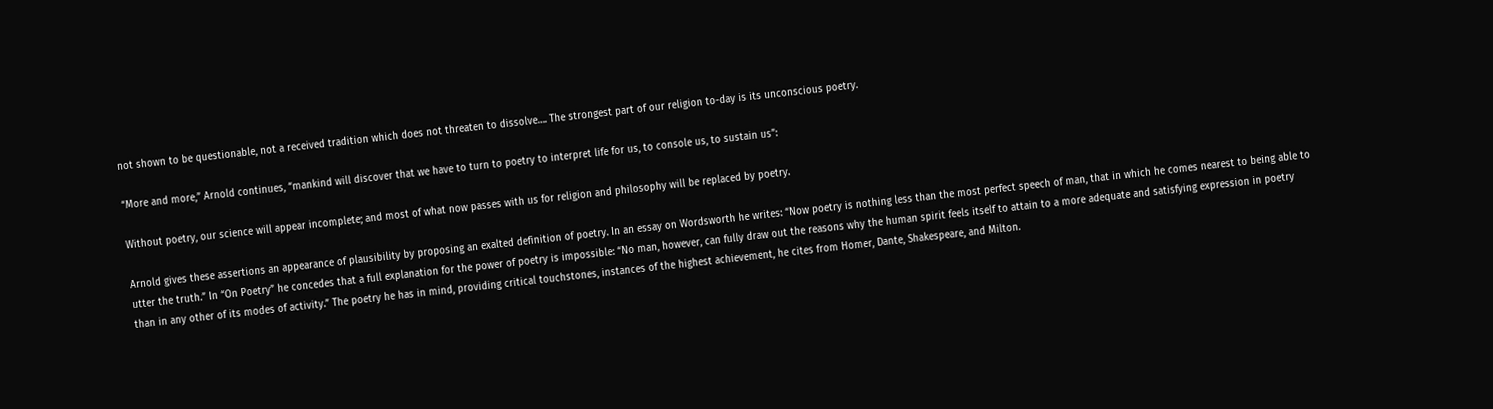not shown to be questionable, not a received tradition which does not threaten to dissolve…. The strongest part of our religion to-day is its unconscious poetry.

“More and more,” Arnold continues, “mankind will discover that we have to turn to poetry to interpret life for us, to console us, to sustain us”:

Without poetry, our science will appear incomplete; and most of what now passes with us for religion and philosophy will be replaced by poetry.

Arnold gives these assertions an appearance of plausibility by proposing an exalted definition of poetry. In an essay on Wordsworth he writes: “Now poetry is nothing less than the most perfect speech of man, that in which he comes nearest to being able to utter the truth.” In “On Poetry” he concedes that a full explanation for the power of poetry is impossible: “No man, however, can fully draw out the reasons why the human spirit feels itself to attain to a more adequate and satisfying expression in poetry than in any other of its modes of activity.” The poetry he has in mind, providing critical touchstones, instances of the highest achievement, he cites from Homer, Dante, Shakespeare, and Milton.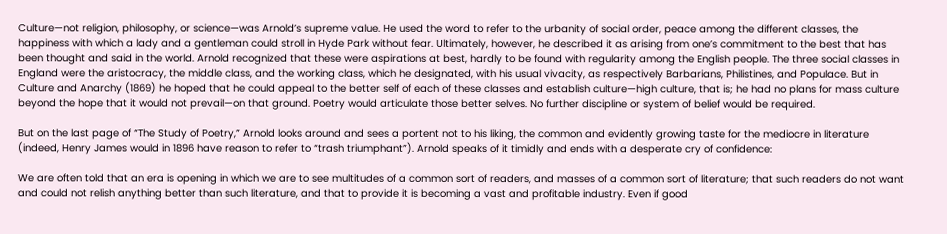Culture—not religion, philosophy, or science—was Arnold’s supreme value. He used the word to refer to the urbanity of social order, peace among the different classes, the happiness with which a lady and a gentleman could stroll in Hyde Park without fear. Ultimately, however, he described it as arising from one’s commitment to the best that has been thought and said in the world. Arnold recognized that these were aspirations at best, hardly to be found with regularity among the English people. The three social classes in England were the aristocracy, the middle class, and the working class, which he designated, with his usual vivacity, as respectively Barbarians, Philistines, and Populace. But in Culture and Anarchy (1869) he hoped that he could appeal to the better self of each of these classes and establish culture—high culture, that is; he had no plans for mass culture beyond the hope that it would not prevail—on that ground. Poetry would articulate those better selves. No further discipline or system of belief would be required.

But on the last page of “The Study of Poetry,” Arnold looks around and sees a portent not to his liking, the common and evidently growing taste for the mediocre in literature (indeed, Henry James would in 1896 have reason to refer to “trash triumphant”). Arnold speaks of it timidly and ends with a desperate cry of confidence:

We are often told that an era is opening in which we are to see multitudes of a common sort of readers, and masses of a common sort of literature; that such readers do not want and could not relish anything better than such literature, and that to provide it is becoming a vast and profitable industry. Even if good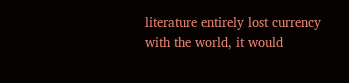literature entirely lost currency with the world, it would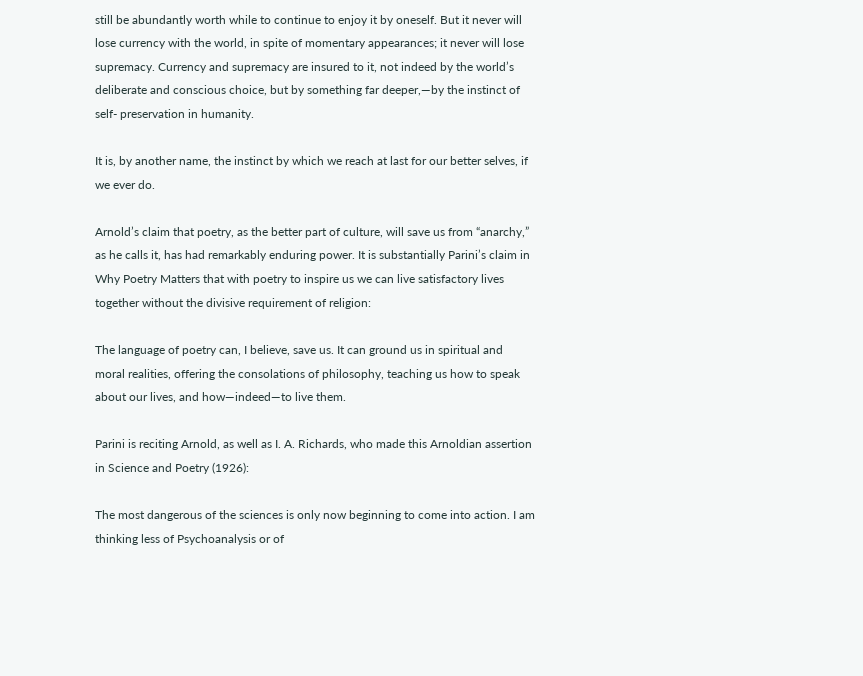still be abundantly worth while to continue to enjoy it by oneself. But it never will lose currency with the world, in spite of momentary appearances; it never will lose supremacy. Currency and supremacy are insured to it, not indeed by the world’s deliberate and conscious choice, but by something far deeper,—by the instinct of self- preservation in humanity.

It is, by another name, the instinct by which we reach at last for our better selves, if we ever do.

Arnold’s claim that poetry, as the better part of culture, will save us from “anarchy,” as he calls it, has had remarkably enduring power. It is substantially Parini’s claim in Why Poetry Matters that with poetry to inspire us we can live satisfactory lives together without the divisive requirement of religion:

The language of poetry can, I believe, save us. It can ground us in spiritual and moral realities, offering the consolations of philosophy, teaching us how to speak about our lives, and how—indeed—to live them.

Parini is reciting Arnold, as well as I. A. Richards, who made this Arnoldian assertion in Science and Poetry (1926):

The most dangerous of the sciences is only now beginning to come into action. I am thinking less of Psychoanalysis or of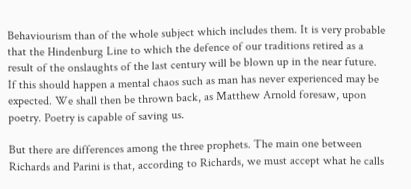Behaviourism than of the whole subject which includes them. It is very probable that the Hindenburg Line to which the defence of our traditions retired as a result of the onslaughts of the last century will be blown up in the near future. If this should happen a mental chaos such as man has never experienced may be expected. We shall then be thrown back, as Matthew Arnold foresaw, upon poetry. Poetry is capable of saving us.

But there are differences among the three prophets. The main one between Richards and Parini is that, according to Richards, we must accept what he calls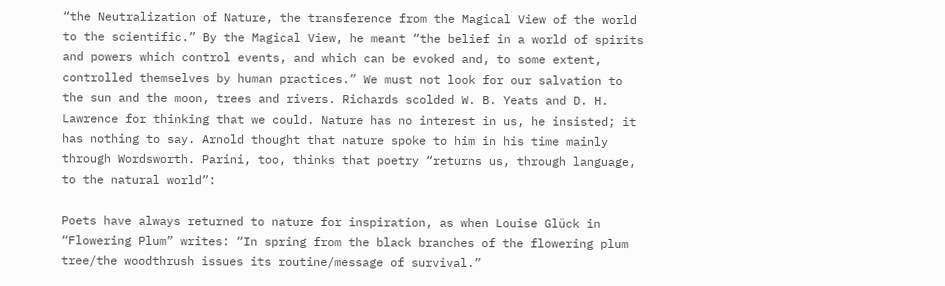“the Neutralization of Nature, the transference from the Magical View of the world to the scientific.” By the Magical View, he meant “the belief in a world of spirits and powers which control events, and which can be evoked and, to some extent, controlled themselves by human practices.” We must not look for our salvation to the sun and the moon, trees and rivers. Richards scolded W. B. Yeats and D. H. Lawrence for thinking that we could. Nature has no interest in us, he insisted; it has nothing to say. Arnold thought that nature spoke to him in his time mainly through Wordsworth. Parini, too, thinks that poetry “returns us, through language, to the natural world”:

Poets have always returned to nature for inspiration, as when Louise Glück in “Flowering Plum” writes: “In spring from the black branches of the flowering plum tree/the woodthrush issues its routine/message of survival.”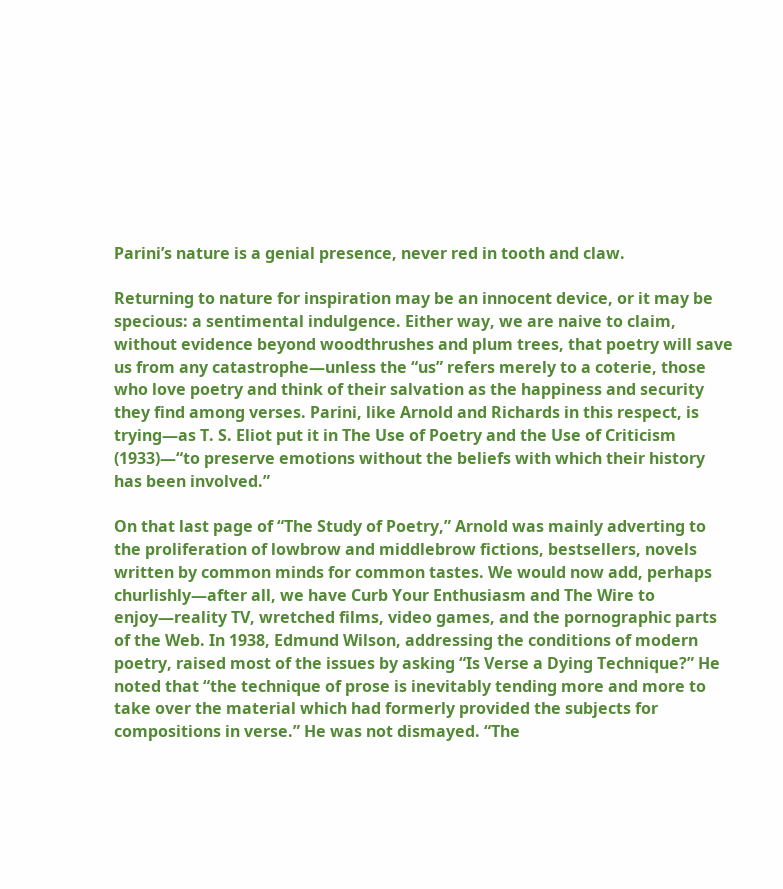Parini’s nature is a genial presence, never red in tooth and claw.

Returning to nature for inspiration may be an innocent device, or it may be specious: a sentimental indulgence. Either way, we are naive to claim, without evidence beyond woodthrushes and plum trees, that poetry will save us from any catastrophe—unless the “us” refers merely to a coterie, those who love poetry and think of their salvation as the happiness and security they find among verses. Parini, like Arnold and Richards in this respect, is trying—as T. S. Eliot put it in The Use of Poetry and the Use of Criticism (1933)—“to preserve emotions without the beliefs with which their history has been involved.”

On that last page of “The Study of Poetry,” Arnold was mainly adverting to the proliferation of lowbrow and middlebrow fictions, bestsellers, novels written by common minds for common tastes. We would now add, perhaps churlishly—after all, we have Curb Your Enthusiasm and The Wire to enjoy—reality TV, wretched films, video games, and the pornographic parts of the Web. In 1938, Edmund Wilson, addressing the conditions of modern poetry, raised most of the issues by asking “Is Verse a Dying Technique?” He noted that “the technique of prose is inevitably tending more and more to take over the material which had formerly provided the subjects for compositions in verse.” He was not dismayed. “The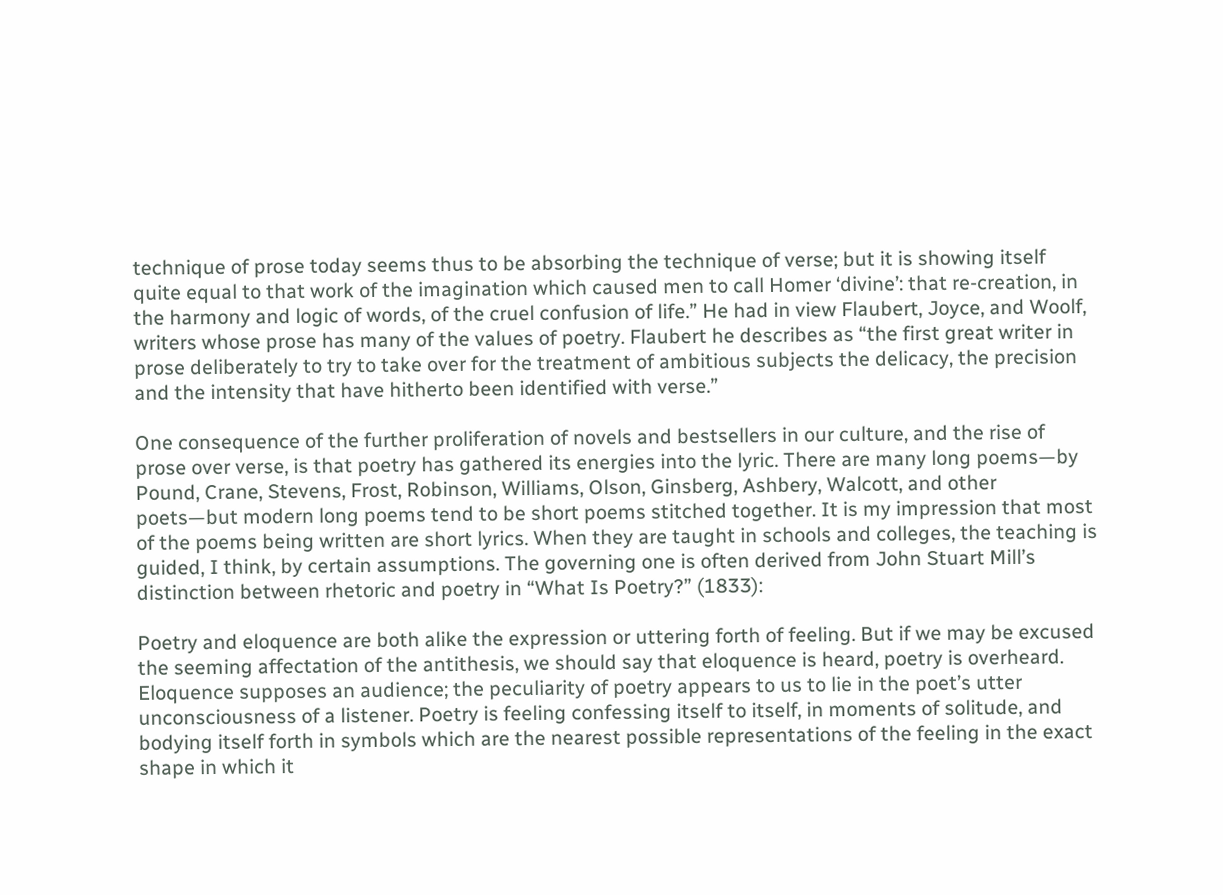technique of prose today seems thus to be absorbing the technique of verse; but it is showing itself quite equal to that work of the imagination which caused men to call Homer ‘divine’: that re-creation, in the harmony and logic of words, of the cruel confusion of life.” He had in view Flaubert, Joyce, and Woolf, writers whose prose has many of the values of poetry. Flaubert he describes as “the first great writer in prose deliberately to try to take over for the treatment of ambitious subjects the delicacy, the precision and the intensity that have hitherto been identified with verse.”

One consequence of the further proliferation of novels and bestsellers in our culture, and the rise of prose over verse, is that poetry has gathered its energies into the lyric. There are many long poems—by Pound, Crane, Stevens, Frost, Robinson, Williams, Olson, Ginsberg, Ashbery, Walcott, and other poets—but modern long poems tend to be short poems stitched together. It is my impression that most of the poems being written are short lyrics. When they are taught in schools and colleges, the teaching is guided, I think, by certain assumptions. The governing one is often derived from John Stuart Mill’s distinction between rhetoric and poetry in “What Is Poetry?” (1833):

Poetry and eloquence are both alike the expression or uttering forth of feeling. But if we may be excused the seeming affectation of the antithesis, we should say that eloquence is heard, poetry is overheard. Eloquence supposes an audience; the peculiarity of poetry appears to us to lie in the poet’s utter unconsciousness of a listener. Poetry is feeling confessing itself to itself, in moments of solitude, and bodying itself forth in symbols which are the nearest possible representations of the feeling in the exact shape in which it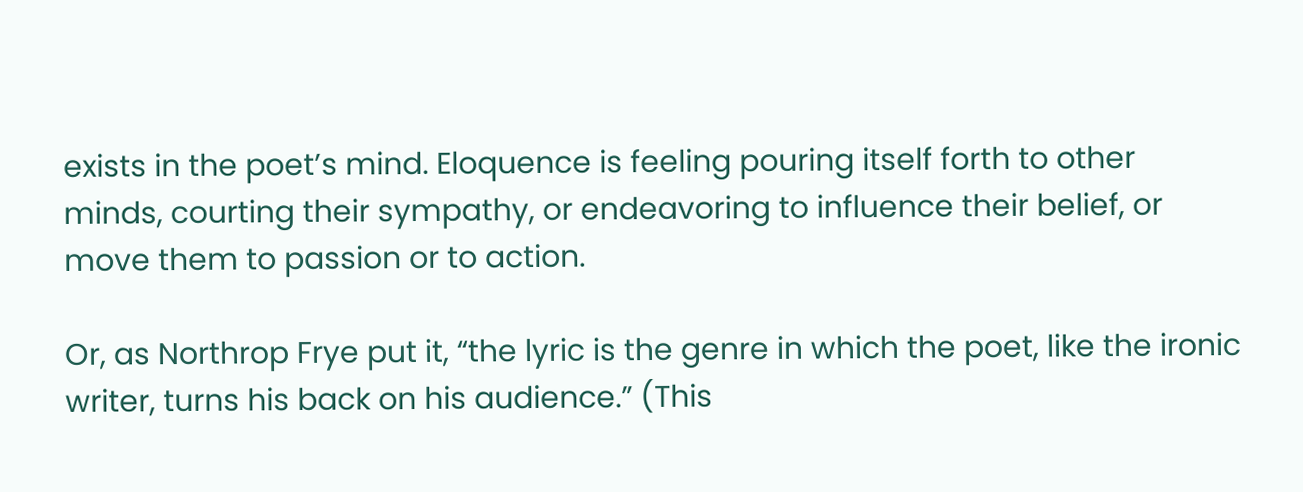exists in the poet’s mind. Eloquence is feeling pouring itself forth to other minds, courting their sympathy, or endeavoring to influence their belief, or move them to passion or to action.

Or, as Northrop Frye put it, “the lyric is the genre in which the poet, like the ironic writer, turns his back on his audience.” (This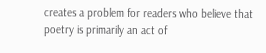creates a problem for readers who believe that poetry is primarily an act of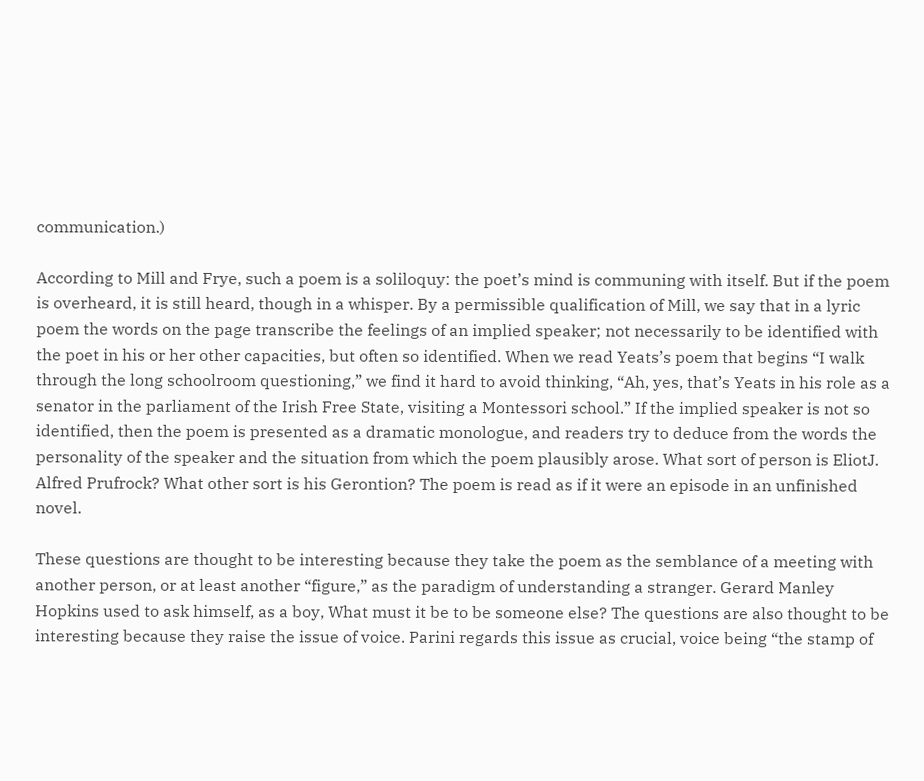communication.)

According to Mill and Frye, such a poem is a soliloquy: the poet’s mind is communing with itself. But if the poem is overheard, it is still heard, though in a whisper. By a permissible qualification of Mill, we say that in a lyric poem the words on the page transcribe the feelings of an implied speaker; not necessarily to be identified with the poet in his or her other capacities, but often so identified. When we read Yeats’s poem that begins “I walk through the long schoolroom questioning,” we find it hard to avoid thinking, “Ah, yes, that’s Yeats in his role as a senator in the parliament of the Irish Free State, visiting a Montessori school.” If the implied speaker is not so identified, then the poem is presented as a dramatic monologue, and readers try to deduce from the words the personality of the speaker and the situation from which the poem plausibly arose. What sort of person is EliotJ. Alfred Prufrock? What other sort is his Gerontion? The poem is read as if it were an episode in an unfinished novel.

These questions are thought to be interesting because they take the poem as the semblance of a meeting with another person, or at least another “figure,” as the paradigm of understanding a stranger. Gerard Manley Hopkins used to ask himself, as a boy, What must it be to be someone else? The questions are also thought to be interesting because they raise the issue of voice. Parini regards this issue as crucial, voice being “the stamp of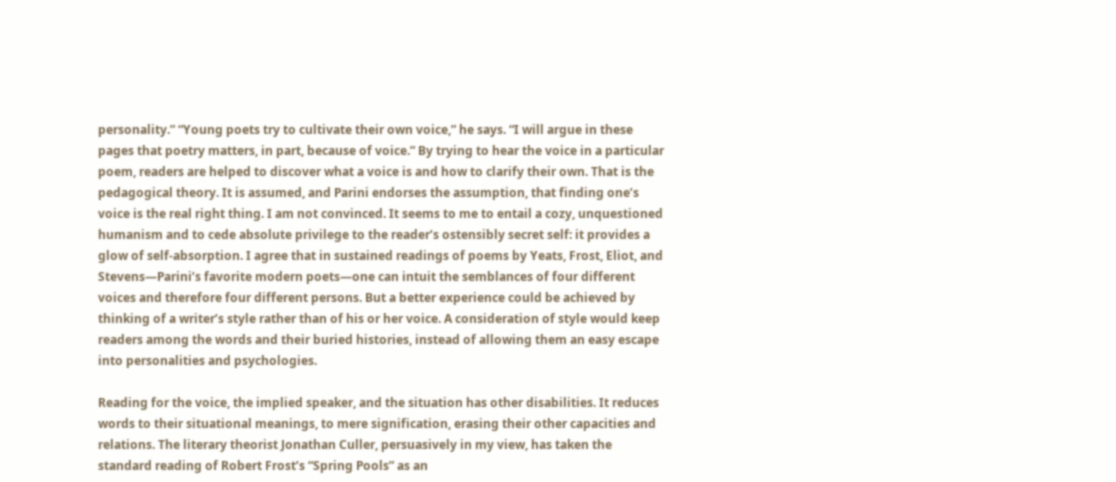personality.” “Young poets try to cultivate their own voice,” he says. “I will argue in these pages that poetry matters, in part, because of voice.” By trying to hear the voice in a particular poem, readers are helped to discover what a voice is and how to clarify their own. That is the pedagogical theory. It is assumed, and Parini endorses the assumption, that finding one’s voice is the real right thing. I am not convinced. It seems to me to entail a cozy, unquestioned humanism and to cede absolute privilege to the reader’s ostensibly secret self: it provides a glow of self-absorption. I agree that in sustained readings of poems by Yeats, Frost, Eliot, and Stevens—Parini’s favorite modern poets—one can intuit the semblances of four different voices and therefore four different persons. But a better experience could be achieved by thinking of a writer’s style rather than of his or her voice. A consideration of style would keep readers among the words and their buried histories, instead of allowing them an easy escape into personalities and psychologies.

Reading for the voice, the implied speaker, and the situation has other disabilities. It reduces words to their situational meanings, to mere signification, erasing their other capacities and relations. The literary theorist Jonathan Culler, persuasively in my view, has taken the standard reading of Robert Frost’s “Spring Pools” as an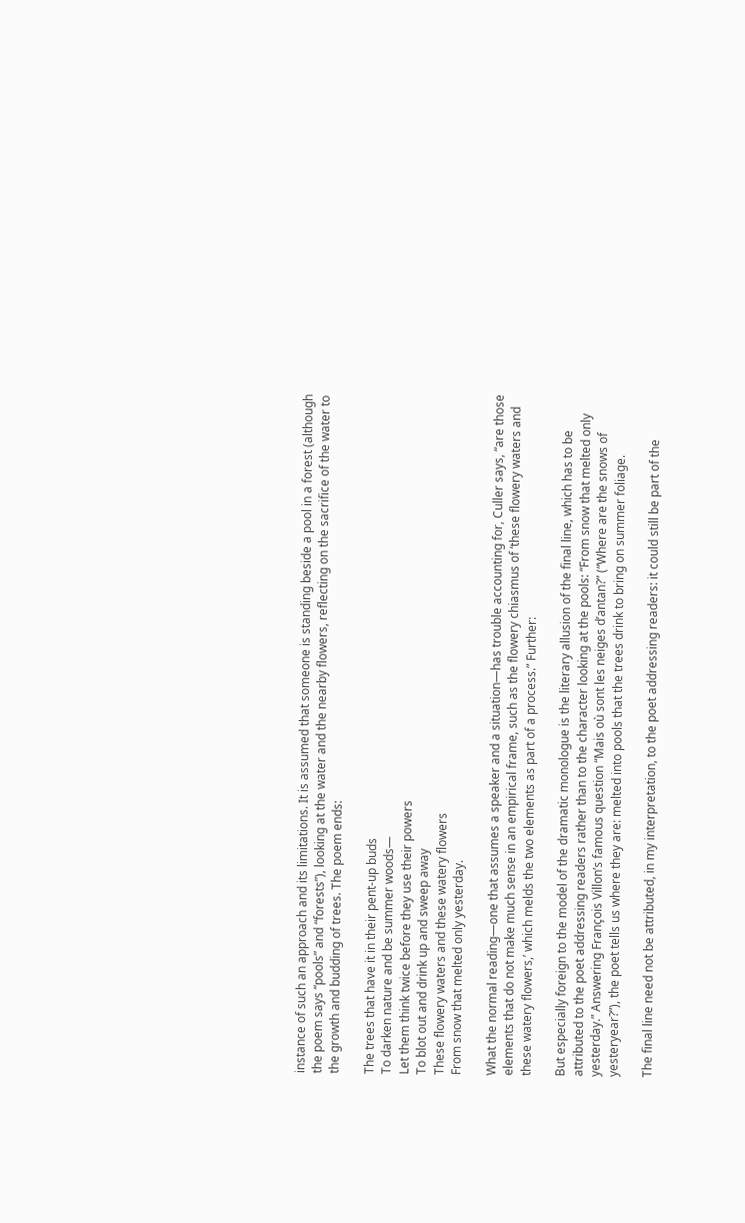instance of such an approach and its limitations. It is assumed that someone is standing beside a pool in a forest (although the poem says “pools” and “forests”), looking at the water and the nearby flowers, reflecting on the sacrifice of the water to the growth and budding of trees. The poem ends:

The trees that have it in their pent-up buds
To darken nature and be summer woods—
Let them think twice before they use their powers
To blot out and drink up and sweep away
These flowery waters and these watery flowers
From snow that melted only yesterday.

What the normal reading—one that assumes a speaker and a situation—has trouble accounting for, Culler says, “are those elements that do not make much sense in an empirical frame, such as the flowery chiasmus of ‘these flowery waters and these watery flowers,’ which melds the two elements as part of a process.” Further:

But especially foreign to the model of the dramatic monologue is the literary allusion of the final line, which has to be attributed to the poet addressing readers rather than to the character looking at the pools: “From snow that melted only yesterday.” Answering François Villon’s famous question “Mais où sont les neiges d’antan?” (“Where are the snows of yesteryear?”), the poet tells us where they are: melted into pools that the trees drink to bring on summer foliage.

The final line need not be attributed, in my interpretation, to the poet addressing readers: it could still be part of the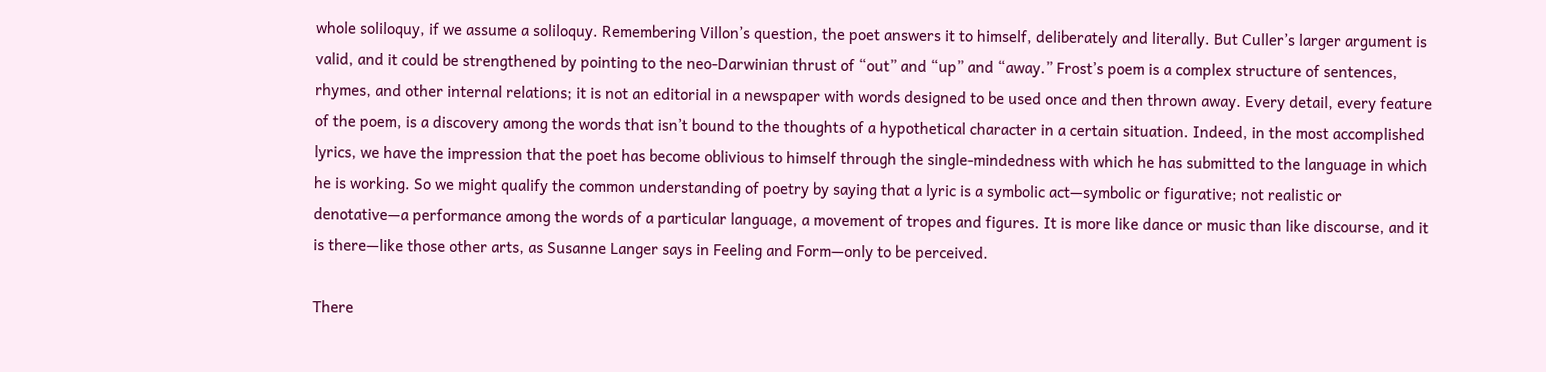whole soliloquy, if we assume a soliloquy. Remembering Villon’s question, the poet answers it to himself, deliberately and literally. But Culler’s larger argument is valid, and it could be strengthened by pointing to the neo-Darwinian thrust of “out” and “up” and “away.” Frost’s poem is a complex structure of sentences, rhymes, and other internal relations; it is not an editorial in a newspaper with words designed to be used once and then thrown away. Every detail, every feature of the poem, is a discovery among the words that isn’t bound to the thoughts of a hypothetical character in a certain situation. Indeed, in the most accomplished lyrics, we have the impression that the poet has become oblivious to himself through the single-mindedness with which he has submitted to the language in which he is working. So we might qualify the common understanding of poetry by saying that a lyric is a symbolic act—symbolic or figurative; not realistic or denotative—a performance among the words of a particular language, a movement of tropes and figures. It is more like dance or music than like discourse, and it is there—like those other arts, as Susanne Langer says in Feeling and Form—only to be perceived.

There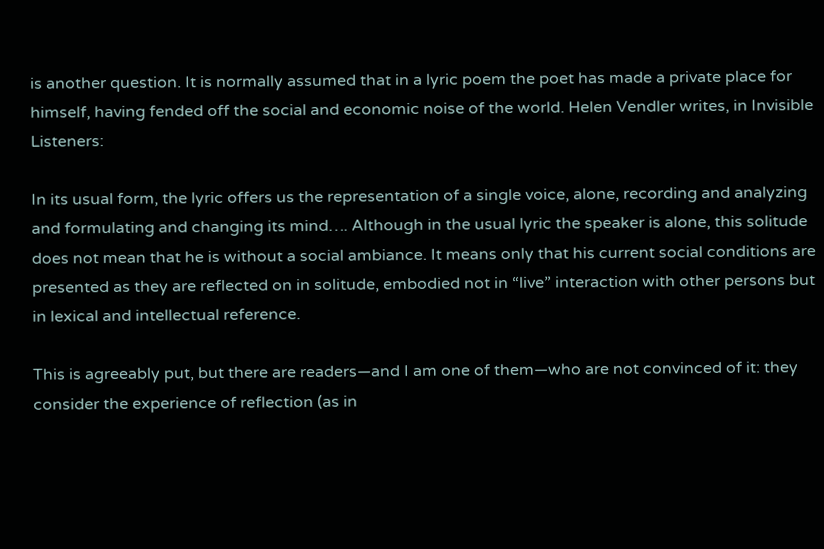is another question. It is normally assumed that in a lyric poem the poet has made a private place for himself, having fended off the social and economic noise of the world. Helen Vendler writes, in Invisible Listeners:

In its usual form, the lyric offers us the representation of a single voice, alone, recording and analyzing and formulating and changing its mind…. Although in the usual lyric the speaker is alone, this solitude does not mean that he is without a social ambiance. It means only that his current social conditions are presented as they are reflected on in solitude, embodied not in “live” interaction with other persons but in lexical and intellectual reference.

This is agreeably put, but there are readers—and I am one of them—who are not convinced of it: they consider the experience of reflection (as in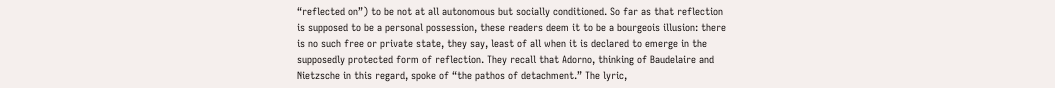“reflected on”) to be not at all autonomous but socially conditioned. So far as that reflection is supposed to be a personal possession, these readers deem it to be a bourgeois illusion: there is no such free or private state, they say, least of all when it is declared to emerge in the supposedly protected form of reflection. They recall that Adorno, thinking of Baudelaire and Nietzsche in this regard, spoke of “the pathos of detachment.” The lyric,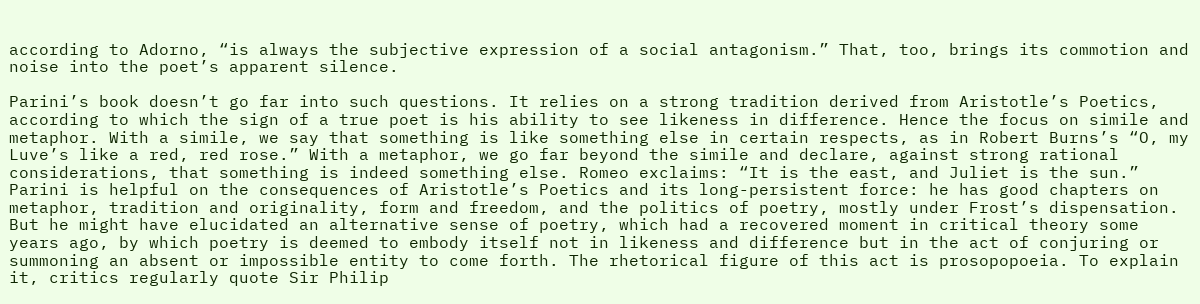according to Adorno, “is always the subjective expression of a social antagonism.” That, too, brings its commotion and noise into the poet’s apparent silence.

Parini’s book doesn’t go far into such questions. It relies on a strong tradition derived from Aristotle’s Poetics, according to which the sign of a true poet is his ability to see likeness in difference. Hence the focus on simile and metaphor. With a simile, we say that something is like something else in certain respects, as in Robert Burns’s “O, my Luve’s like a red, red rose.” With a metaphor, we go far beyond the simile and declare, against strong rational considerations, that something is indeed something else. Romeo exclaims: “It is the east, and Juliet is the sun.” Parini is helpful on the consequences of Aristotle’s Poetics and its long-persistent force: he has good chapters on metaphor, tradition and originality, form and freedom, and the politics of poetry, mostly under Frost’s dispensation. But he might have elucidated an alternative sense of poetry, which had a recovered moment in critical theory some years ago, by which poetry is deemed to embody itself not in likeness and difference but in the act of conjuring or summoning an absent or impossible entity to come forth. The rhetorical figure of this act is prosopopoeia. To explain it, critics regularly quote Sir Philip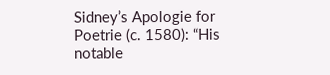Sidney’s Apologie for Poetrie (c. 1580): “His notable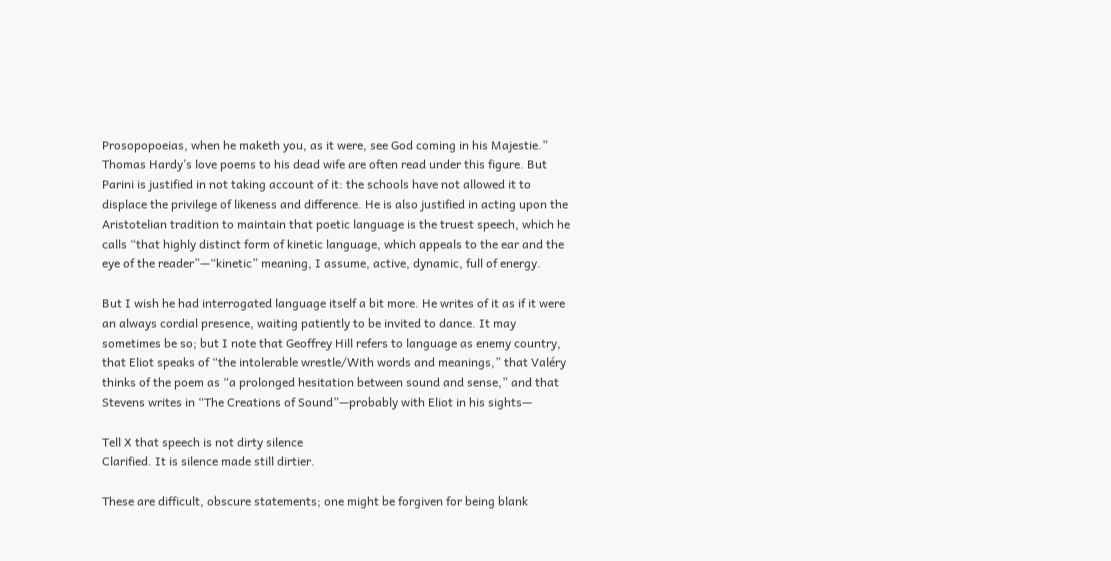Prosopopoeias, when he maketh you, as it were, see God coming in his Majestie.” Thomas Hardy’s love poems to his dead wife are often read under this figure. But Parini is justified in not taking account of it: the schools have not allowed it to displace the privilege of likeness and difference. He is also justified in acting upon the Aristotelian tradition to maintain that poetic language is the truest speech, which he calls “that highly distinct form of kinetic language, which appeals to the ear and the eye of the reader”—“kinetic” meaning, I assume, active, dynamic, full of energy.

But I wish he had interrogated language itself a bit more. He writes of it as if it were an always cordial presence, waiting patiently to be invited to dance. It may sometimes be so; but I note that Geoffrey Hill refers to language as enemy country, that Eliot speaks of “the intolerable wrestle/With words and meanings,” that Valéry thinks of the poem as “a prolonged hesitation between sound and sense,” and that Stevens writes in “The Creations of Sound”—probably with Eliot in his sights—

Tell X that speech is not dirty silence
Clarified. It is silence made still dirtier.

These are difficult, obscure statements; one might be forgiven for being blank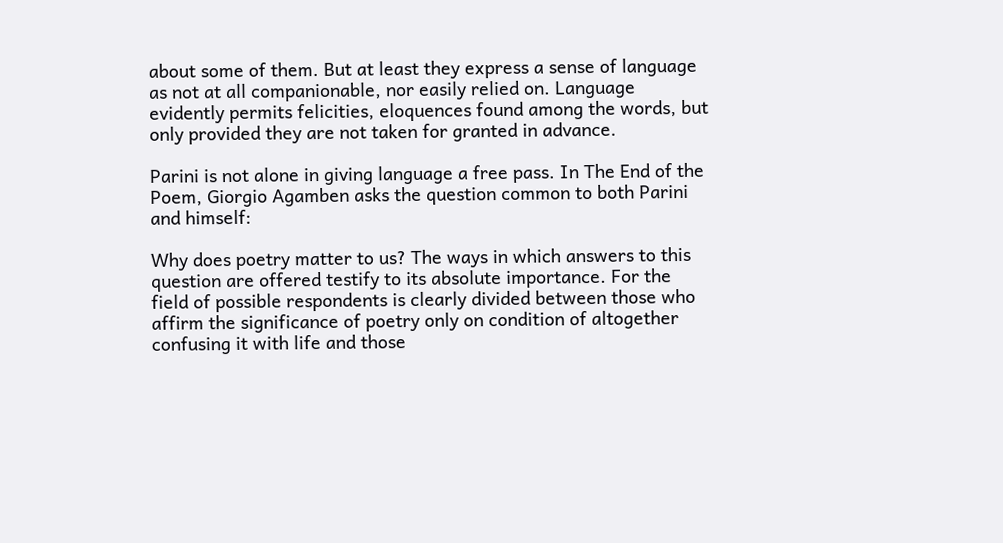about some of them. But at least they express a sense of language as not at all companionable, nor easily relied on. Language evidently permits felicities, eloquences found among the words, but only provided they are not taken for granted in advance.

Parini is not alone in giving language a free pass. In The End of the Poem, Giorgio Agamben asks the question common to both Parini and himself:

Why does poetry matter to us? The ways in which answers to this question are offered testify to its absolute importance. For the field of possible respondents is clearly divided between those who affirm the significance of poetry only on condition of altogether confusing it with life and those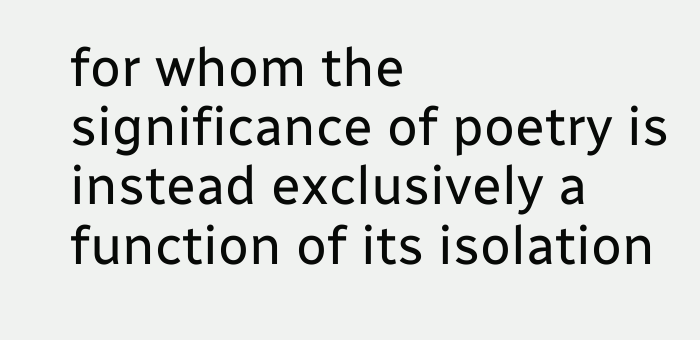for whom the significance of poetry is instead exclusively a function of its isolation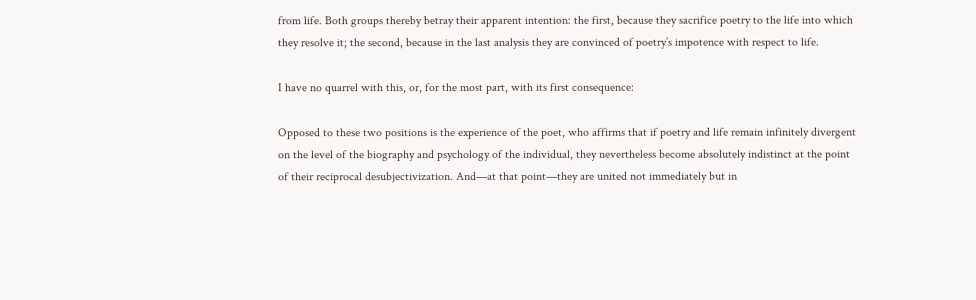from life. Both groups thereby betray their apparent intention: the first, because they sacrifice poetry to the life into which they resolve it; the second, because in the last analysis they are convinced of poetry’s impotence with respect to life.

I have no quarrel with this, or, for the most part, with its first consequence:

Opposed to these two positions is the experience of the poet, who affirms that if poetry and life remain infinitely divergent on the level of the biography and psychology of the individual, they nevertheless become absolutely indistinct at the point of their reciprocal desubjectivization. And—at that point—they are united not immediately but in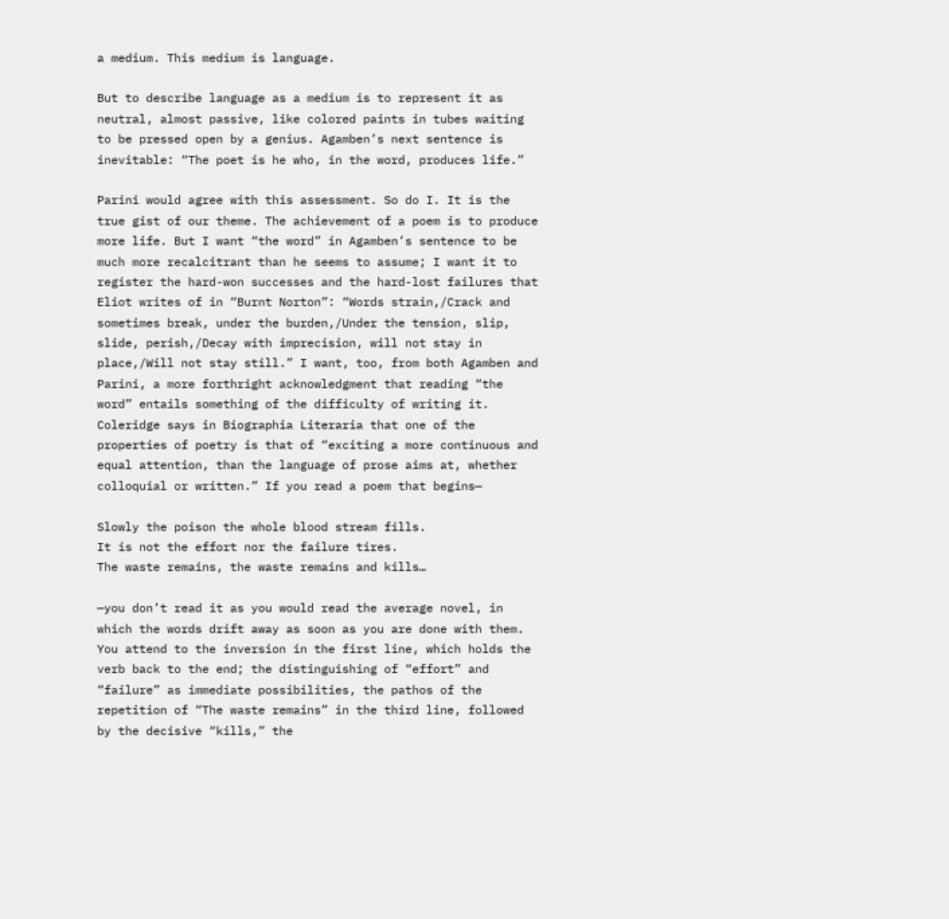a medium. This medium is language.

But to describe language as a medium is to represent it as neutral, almost passive, like colored paints in tubes waiting to be pressed open by a genius. Agamben’s next sentence is inevitable: “The poet is he who, in the word, produces life.”

Parini would agree with this assessment. So do I. It is the true gist of our theme. The achievement of a poem is to produce more life. But I want “the word” in Agamben’s sentence to be much more recalcitrant than he seems to assume; I want it to register the hard-won successes and the hard-lost failures that Eliot writes of in “Burnt Norton”: “Words strain,/Crack and sometimes break, under the burden,/Under the tension, slip, slide, perish,/Decay with imprecision, will not stay in place,/Will not stay still.” I want, too, from both Agamben and Parini, a more forthright acknowledgment that reading “the word” entails something of the difficulty of writing it. Coleridge says in Biographia Literaria that one of the properties of poetry is that of “exciting a more continuous and equal attention, than the language of prose aims at, whether colloquial or written.” If you read a poem that begins—

Slowly the poison the whole blood stream fills.
It is not the effort nor the failure tires.
The waste remains, the waste remains and kills…

—you don’t read it as you would read the average novel, in which the words drift away as soon as you are done with them. You attend to the inversion in the first line, which holds the verb back to the end; the distinguishing of “effort” and “failure” as immediate possibilities, the pathos of the repetition of “The waste remains” in the third line, followed by the decisive “kills,” the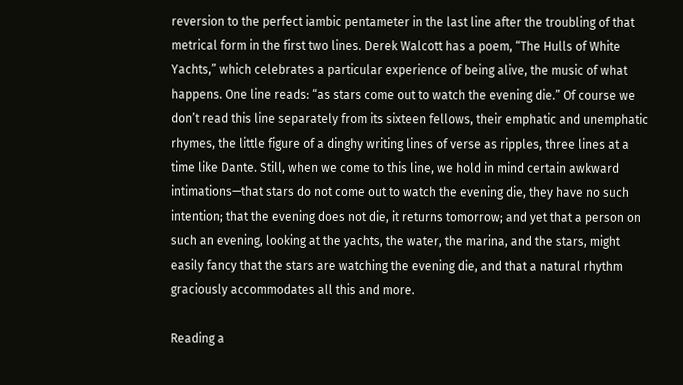reversion to the perfect iambic pentameter in the last line after the troubling of that metrical form in the first two lines. Derek Walcott has a poem, “The Hulls of White Yachts,” which celebrates a particular experience of being alive, the music of what happens. One line reads: “as stars come out to watch the evening die.” Of course we don’t read this line separately from its sixteen fellows, their emphatic and unemphatic rhymes, the little figure of a dinghy writing lines of verse as ripples, three lines at a time like Dante. Still, when we come to this line, we hold in mind certain awkward intimations—that stars do not come out to watch the evening die, they have no such intention; that the evening does not die, it returns tomorrow; and yet that a person on such an evening, looking at the yachts, the water, the marina, and the stars, might easily fancy that the stars are watching the evening die, and that a natural rhythm graciously accommodates all this and more.

Reading a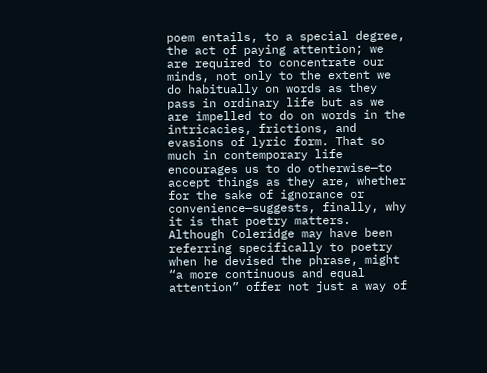poem entails, to a special degree, the act of paying attention; we are required to concentrate our minds, not only to the extent we do habitually on words as they pass in ordinary life but as we are impelled to do on words in the intricacies, frictions, and evasions of lyric form. That so much in contemporary life encourages us to do otherwise—to accept things as they are, whether for the sake of ignorance or convenience—suggests, finally, why it is that poetry matters. Although Coleridge may have been referring specifically to poetry when he devised the phrase, might “a more continuous and equal attention” offer not just a way of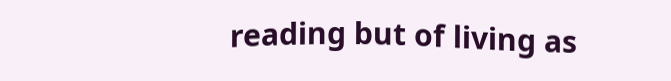reading but of living as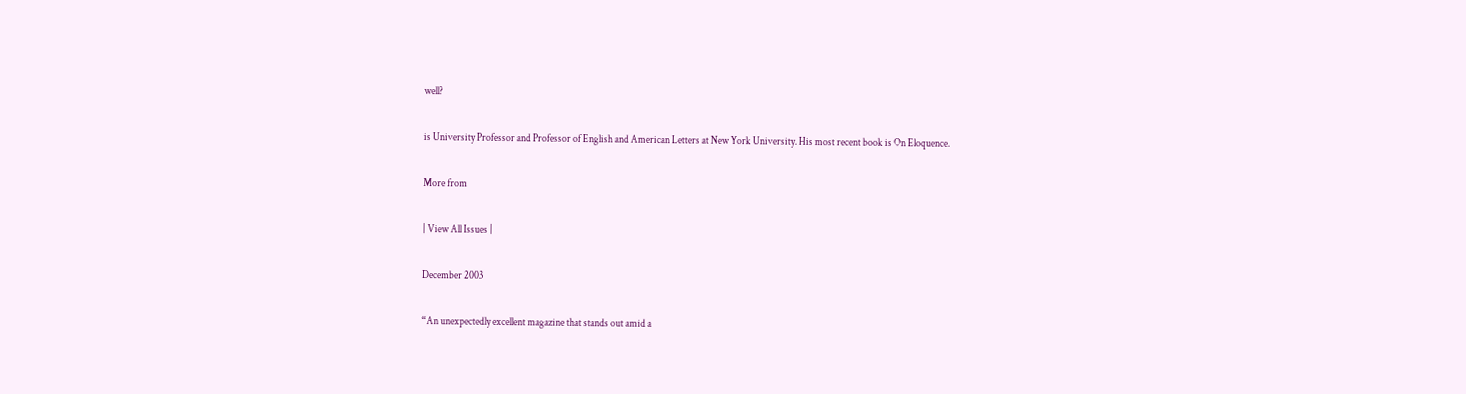well?

is University Professor and Professor of English and American Letters at New York University. His most recent book is On Eloquence.

More from

| View All Issues |

December 2003

“An unexpectedly excellent magazine that stands out amid a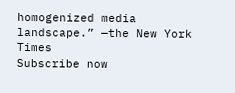homogenized media landscape.” —the New York Times
Subscribe now